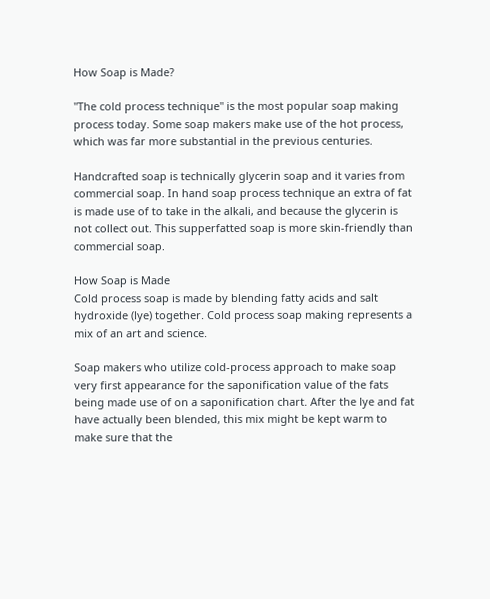How Soap is Made?

"The cold process technique" is the most popular soap making process today. Some soap makers make use of the hot process, which was far more substantial in the previous centuries.

Handcrafted soap is technically glycerin soap and it varies from commercial soap. In hand soap process technique an extra of fat is made use of to take in the alkali, and because the glycerin is not collect out. This supperfatted soap is more skin-friendly than commercial soap.

How Soap is Made
Cold process soap is made by blending fatty acids and salt hydroxide (lye) together. Cold process soap making represents a mix of an art and science.

Soap makers who utilize cold-process approach to make soap very first appearance for the saponification value of the fats being made use of on a saponification chart. After the lye and fat have actually been blended, this mix might be kept warm to make sure that the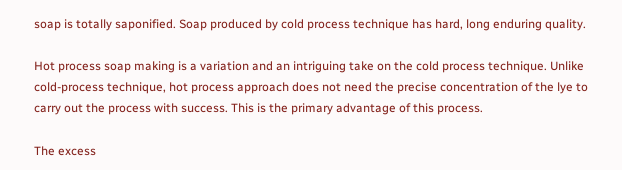soap is totally saponified. Soap produced by cold process technique has hard, long enduring quality.

Hot process soap making is a variation and an intriguing take on the cold process technique. Unlike cold-process technique, hot process approach does not need the precise concentration of the lye to carry out the process with success. This is the primary advantage of this process.

The excess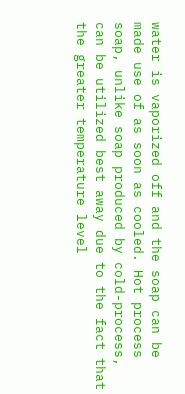water is vaporized off and the soap can be made use of as soon as cooled. Hot process soap, unlike soap produced by cold-process, can be utilized best away due to the fact that the greater temperature level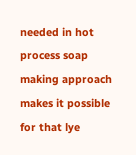needed in hot process soap making approach makes it possible for that lye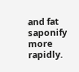and fat saponify more rapidly.